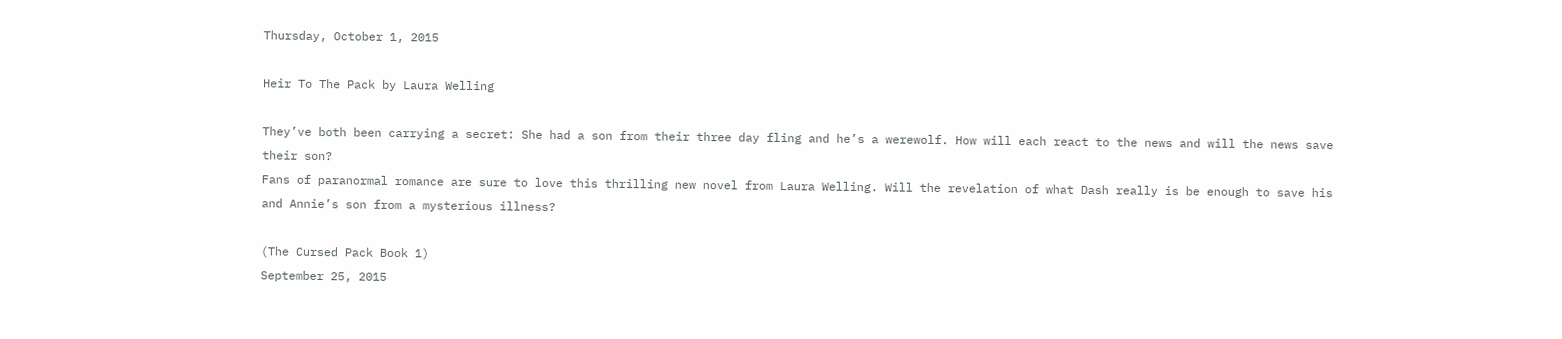Thursday, October 1, 2015

Heir To The Pack by Laura Welling

They’ve both been carrying a secret: She had a son from their three day fling and he’s a werewolf. How will each react to the news and will the news save their son?
Fans of paranormal romance are sure to love this thrilling new novel from Laura Welling. Will the revelation of what Dash really is be enough to save his and Annie’s son from a mysterious illness?

(The Cursed Pack Book 1)
September 25, 2015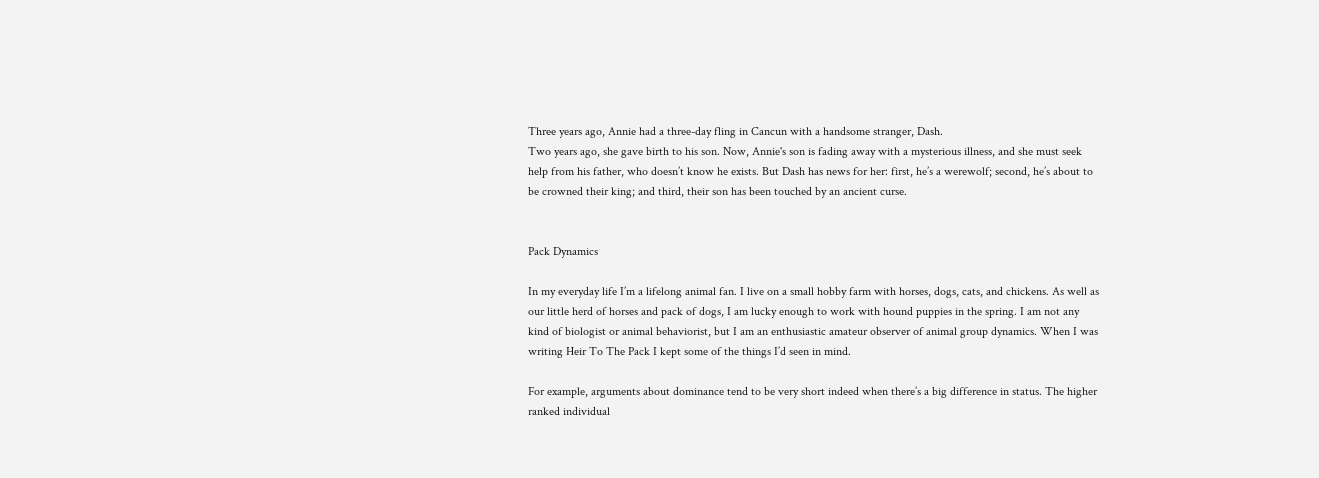Three years ago, Annie had a three-day fling in Cancun with a handsome stranger, Dash.
Two years ago, she gave birth to his son. Now, Annie's son is fading away with a mysterious illness, and she must seek help from his father, who doesn’t know he exists. But Dash has news for her: first, he’s a werewolf; second, he’s about to be crowned their king; and third, their son has been touched by an ancient curse.


Pack Dynamics

In my everyday life I’m a lifelong animal fan. I live on a small hobby farm with horses, dogs, cats, and chickens. As well as our little herd of horses and pack of dogs, I am lucky enough to work with hound puppies in the spring. I am not any kind of biologist or animal behaviorist, but I am an enthusiastic amateur observer of animal group dynamics. When I was writing Heir To The Pack I kept some of the things I’d seen in mind.

For example, arguments about dominance tend to be very short indeed when there’s a big difference in status. The higher ranked individual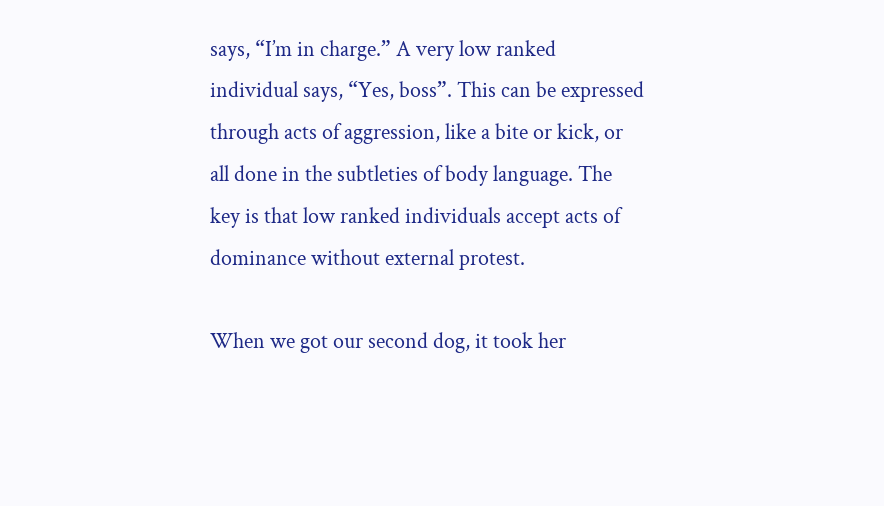says, “I’m in charge.” A very low ranked individual says, “Yes, boss”. This can be expressed through acts of aggression, like a bite or kick, or all done in the subtleties of body language. The key is that low ranked individuals accept acts of dominance without external protest.

When we got our second dog, it took her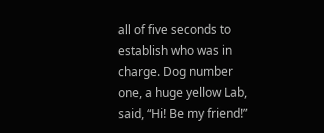all of five seconds to establish who was in charge. Dog number one, a huge yellow Lab, said, “Hi! Be my friend!”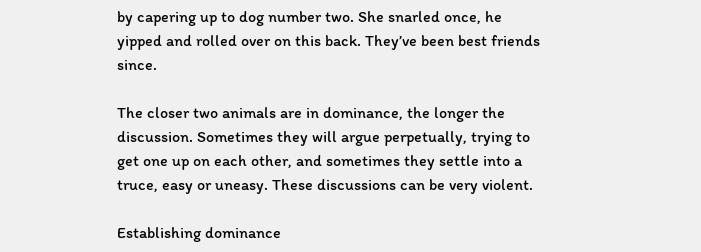by capering up to dog number two. She snarled once, he yipped and rolled over on this back. They’ve been best friends since.

The closer two animals are in dominance, the longer the discussion. Sometimes they will argue perpetually, trying to get one up on each other, and sometimes they settle into a truce, easy or uneasy. These discussions can be very violent.

Establishing dominance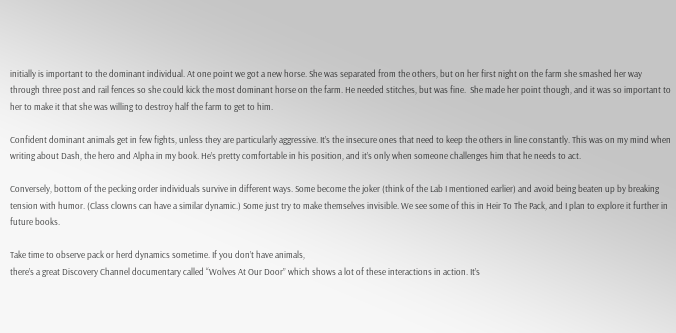initially is important to the dominant individual. At one point we got a new horse. She was separated from the others, but on her first night on the farm she smashed her way through three post and rail fences so she could kick the most dominant horse on the farm. He needed stitches, but was fine.  She made her point though, and it was so important to her to make it that she was willing to destroy half the farm to get to him.

Confident dominant animals get in few fights, unless they are particularly aggressive. It’s the insecure ones that need to keep the others in line constantly. This was on my mind when writing about Dash, the hero and Alpha in my book. He’s pretty comfortable in his position, and it’s only when someone challenges him that he needs to act.

Conversely, bottom of the pecking order individuals survive in different ways. Some become the joker (think of the Lab I mentioned earlier) and avoid being beaten up by breaking tension with humor. (Class clowns can have a similar dynamic.) Some just try to make themselves invisible. We see some of this in Heir To The Pack, and I plan to explore it further in future books.

Take time to observe pack or herd dynamics sometime. If you don’t have animals,
there’s a great Discovery Channel documentary called “Wolves At Our Door” which shows a lot of these interactions in action. It’s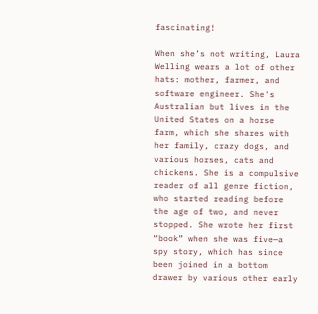fascinating!

When she’s not writing, Laura Welling wears a lot of other hats: mother, farmer, and software engineer. She's Australian but lives in the United States on a horse farm, which she shares with her family, crazy dogs, and various horses, cats and chickens. She is a compulsive reader of all genre fiction, who started reading before the age of two, and never stopped. She wrote her first “book” when she was five—a spy story, which has since been joined in a bottom drawer by various other early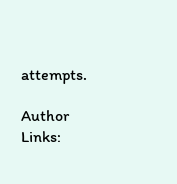attempts.

Author Links: